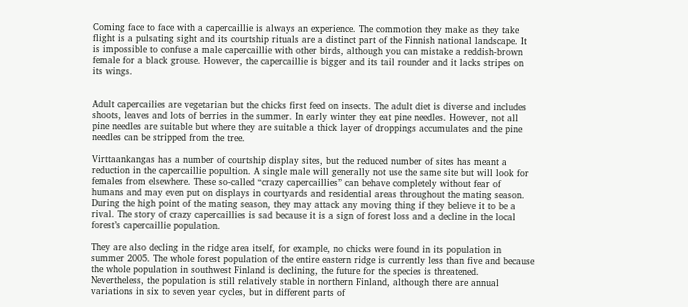Coming face to face with a capercaillie is always an experience. The commotion they make as they take flight is a pulsating sight and its courtship rituals are a distinct part of the Finnish national landscape. It is impossible to confuse a male capercaillie with other birds, although you can mistake a reddish-brown female for a black grouse. However, the capercaillie is bigger and its tail rounder and it lacks stripes on its wings.


Adult capercailies are vegetarian but the chicks first feed on insects. The adult diet is diverse and includes shoots, leaves and lots of berries in the summer. In early winter they eat pine needles. However, not all pine needles are suitable but where they are suitable a thick layer of droppings accumulates and the pine needles can be stripped from the tree.

Virttaankangas has a number of courtship display sites, but the reduced number of sites has meant a reduction in the capercaillie popultion. A single male will generally not use the same site but will look for females from elsewhere. These so-called “crazy capercaillies” can behave completely without fear of humans and may even put on displays in courtyards and residential areas throughout the mating season. During the high point of the mating season, they may attack any moving thing if they believe it to be a rival. The story of crazy capercaillies is sad because it is a sign of forest loss and a decline in the local forest’s capercaillie population.

They are also decling in the ridge area itself, for example, no chicks were found in its population in summer 2005. The whole forest population of the entire eastern ridge is currently less than five and because the whole population in southwest Finland is declining, the future for the species is threatened. Nevertheless, the population is still relatively stable in northern Finland, although there are annual variations in six to seven year cycles, but in different parts of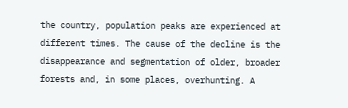the country, population peaks are experienced at different times. The cause of the decline is the disappearance and segmentation of older, broader forests and, in some places, overhunting. A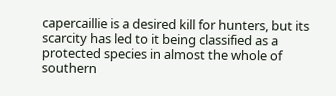capercaillie is a desired kill for hunters, but its scarcity has led to it being classified as a protected species in almost the whole of southern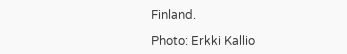Finland.

Photo: Erkki Kallio